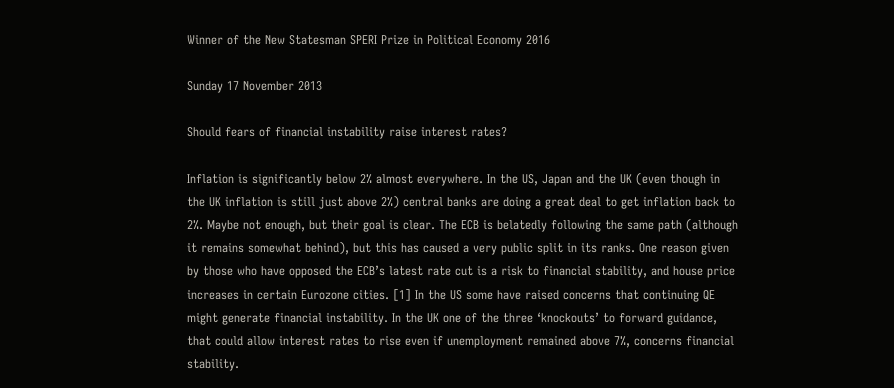Winner of the New Statesman SPERI Prize in Political Economy 2016

Sunday 17 November 2013

Should fears of financial instability raise interest rates?

Inflation is significantly below 2% almost everywhere. In the US, Japan and the UK (even though in the UK inflation is still just above 2%) central banks are doing a great deal to get inflation back to 2%. Maybe not enough, but their goal is clear. The ECB is belatedly following the same path (although it remains somewhat behind), but this has caused a very public split in its ranks. One reason given by those who have opposed the ECB’s latest rate cut is a risk to financial stability, and house price increases in certain Eurozone cities. [1] In the US some have raised concerns that continuing QE might generate financial instability. In the UK one of the three ‘knockouts’ to forward guidance, that could allow interest rates to rise even if unemployment remained above 7%, concerns financial stability.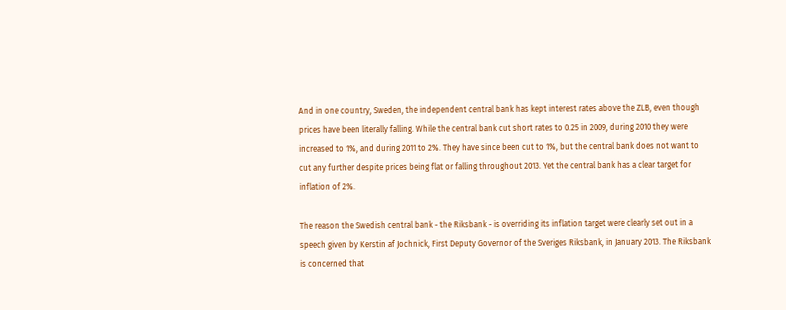And in one country, Sweden, the independent central bank has kept interest rates above the ZLB, even though prices have been literally falling. While the central bank cut short rates to 0.25 in 2009, during 2010 they were increased to 1%, and during 2011 to 2%. They have since been cut to 1%, but the central bank does not want to cut any further despite prices being flat or falling throughout 2013. Yet the central bank has a clear target for inflation of 2%.

The reason the Swedish central bank - the Riksbank - is overriding its inflation target were clearly set out in a speech given by Kerstin af Jochnick, First Deputy Governor of the Sveriges Riksbank, in January 2013. The Riksbank is concerned that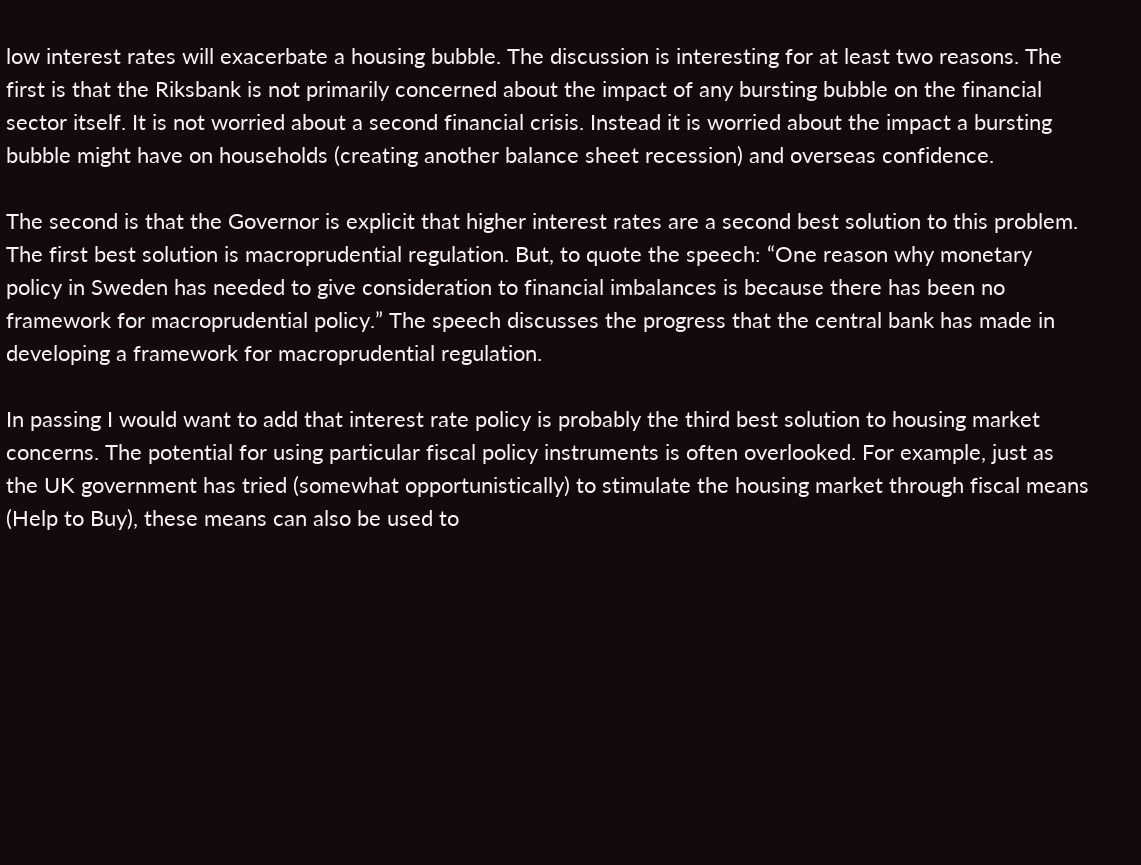low interest rates will exacerbate a housing bubble. The discussion is interesting for at least two reasons. The first is that the Riksbank is not primarily concerned about the impact of any bursting bubble on the financial sector itself. It is not worried about a second financial crisis. Instead it is worried about the impact a bursting bubble might have on households (creating another balance sheet recession) and overseas confidence.

The second is that the Governor is explicit that higher interest rates are a second best solution to this problem. The first best solution is macroprudential regulation. But, to quote the speech: “One reason why monetary policy in Sweden has needed to give consideration to financial imbalances is because there has been no framework for macroprudential policy.” The speech discusses the progress that the central bank has made in developing a framework for macroprudential regulation.

In passing I would want to add that interest rate policy is probably the third best solution to housing market concerns. The potential for using particular fiscal policy instruments is often overlooked. For example, just as the UK government has tried (somewhat opportunistically) to stimulate the housing market through fiscal means (Help to Buy), these means can also be used to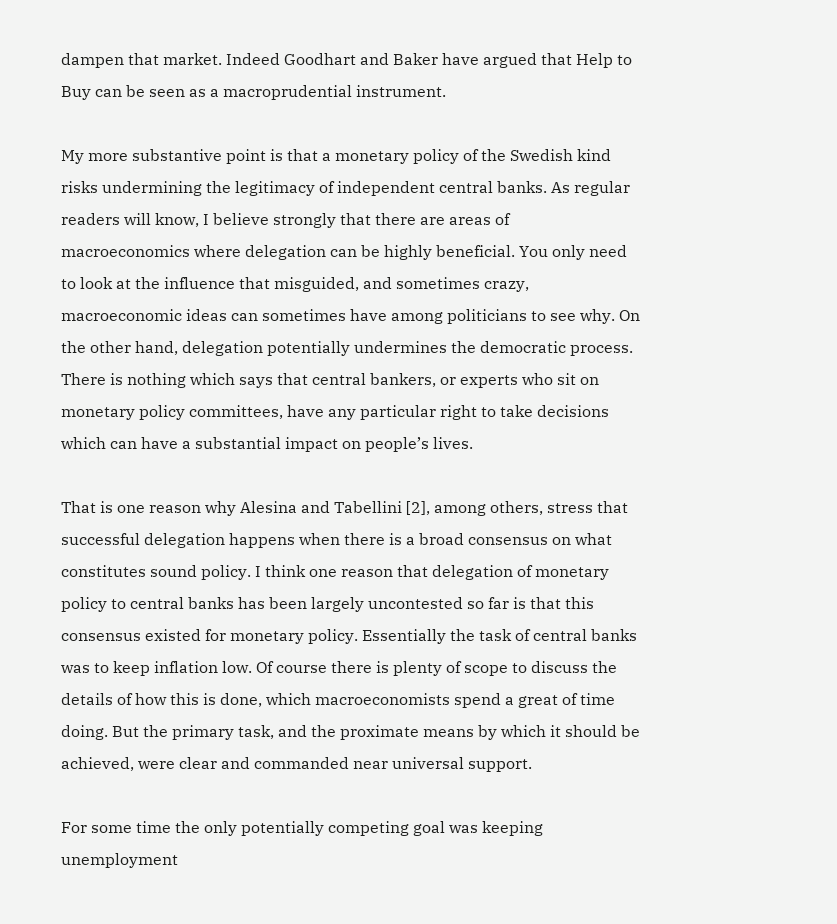dampen that market. Indeed Goodhart and Baker have argued that Help to Buy can be seen as a macroprudential instrument.

My more substantive point is that a monetary policy of the Swedish kind risks undermining the legitimacy of independent central banks. As regular readers will know, I believe strongly that there are areas of macroeconomics where delegation can be highly beneficial. You only need to look at the influence that misguided, and sometimes crazy, macroeconomic ideas can sometimes have among politicians to see why. On the other hand, delegation potentially undermines the democratic process. There is nothing which says that central bankers, or experts who sit on monetary policy committees, have any particular right to take decisions which can have a substantial impact on people’s lives.

That is one reason why Alesina and Tabellini [2], among others, stress that successful delegation happens when there is a broad consensus on what constitutes sound policy. I think one reason that delegation of monetary policy to central banks has been largely uncontested so far is that this consensus existed for monetary policy. Essentially the task of central banks was to keep inflation low. Of course there is plenty of scope to discuss the details of how this is done, which macroeconomists spend a great of time doing. But the primary task, and the proximate means by which it should be achieved, were clear and commanded near universal support.

For some time the only potentially competing goal was keeping unemployment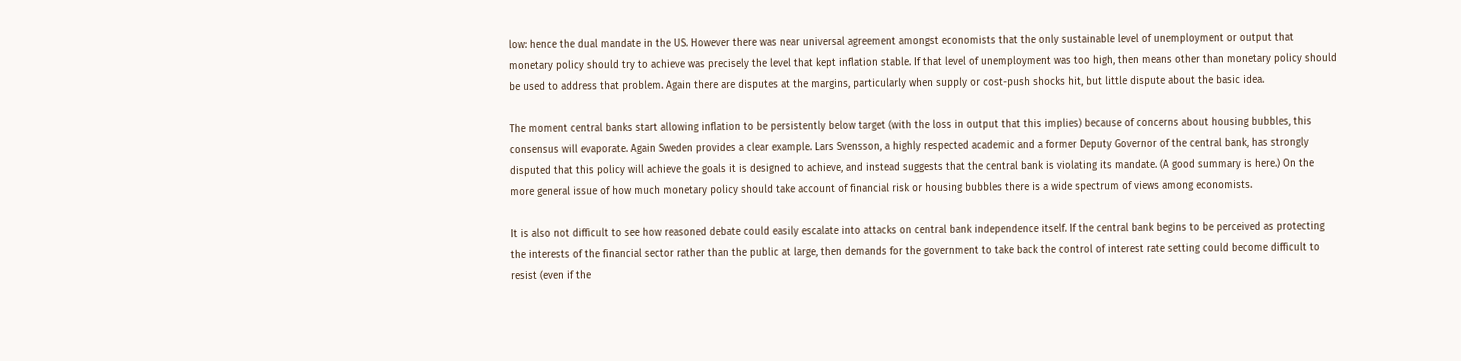low: hence the dual mandate in the US. However there was near universal agreement amongst economists that the only sustainable level of unemployment or output that monetary policy should try to achieve was precisely the level that kept inflation stable. If that level of unemployment was too high, then means other than monetary policy should be used to address that problem. Again there are disputes at the margins, particularly when supply or cost-push shocks hit, but little dispute about the basic idea.

The moment central banks start allowing inflation to be persistently below target (with the loss in output that this implies) because of concerns about housing bubbles, this consensus will evaporate. Again Sweden provides a clear example. Lars Svensson, a highly respected academic and a former Deputy Governor of the central bank, has strongly disputed that this policy will achieve the goals it is designed to achieve, and instead suggests that the central bank is violating its mandate. (A good summary is here.) On the more general issue of how much monetary policy should take account of financial risk or housing bubbles there is a wide spectrum of views among economists.

It is also not difficult to see how reasoned debate could easily escalate into attacks on central bank independence itself. If the central bank begins to be perceived as protecting the interests of the financial sector rather than the public at large, then demands for the government to take back the control of interest rate setting could become difficult to resist (even if the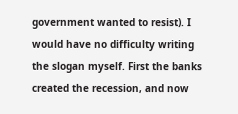government wanted to resist). I would have no difficulty writing the slogan myself. First the banks created the recession, and now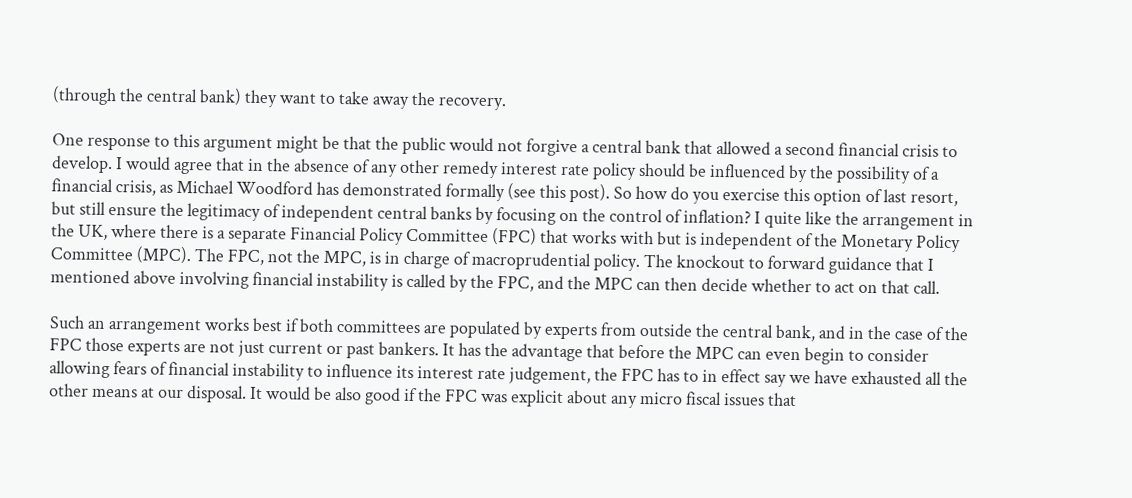(through the central bank) they want to take away the recovery.

One response to this argument might be that the public would not forgive a central bank that allowed a second financial crisis to develop. I would agree that in the absence of any other remedy interest rate policy should be influenced by the possibility of a financial crisis, as Michael Woodford has demonstrated formally (see this post). So how do you exercise this option of last resort, but still ensure the legitimacy of independent central banks by focusing on the control of inflation? I quite like the arrangement in the UK, where there is a separate Financial Policy Committee (FPC) that works with but is independent of the Monetary Policy Committee (MPC). The FPC, not the MPC, is in charge of macroprudential policy. The knockout to forward guidance that I mentioned above involving financial instability is called by the FPC, and the MPC can then decide whether to act on that call.

Such an arrangement works best if both committees are populated by experts from outside the central bank, and in the case of the FPC those experts are not just current or past bankers. It has the advantage that before the MPC can even begin to consider allowing fears of financial instability to influence its interest rate judgement, the FPC has to in effect say we have exhausted all the other means at our disposal. It would be also good if the FPC was explicit about any micro fiscal issues that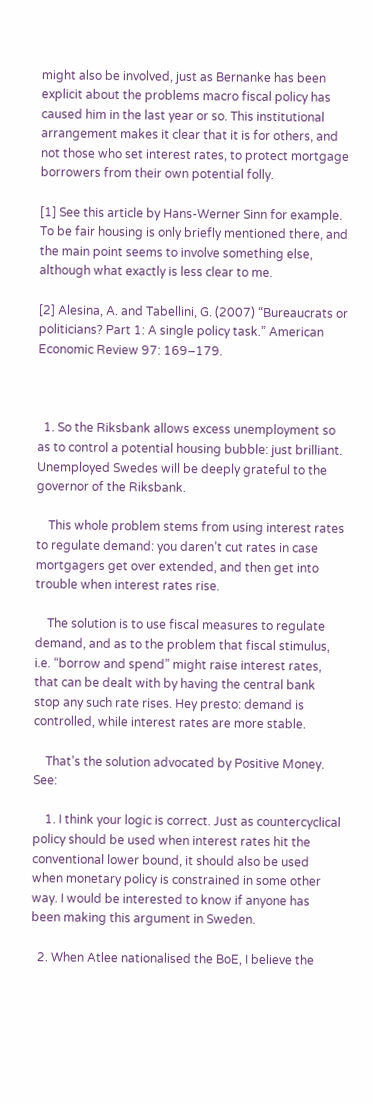might also be involved, just as Bernanke has been explicit about the problems macro fiscal policy has caused him in the last year or so. This institutional arrangement makes it clear that it is for others, and not those who set interest rates, to protect mortgage borrowers from their own potential folly.

[1] See this article by Hans-Werner Sinn for example. To be fair housing is only briefly mentioned there, and the main point seems to involve something else, although what exactly is less clear to me.

[2] Alesina, A. and Tabellini, G. (2007) “Bureaucrats or politicians? Part 1: A single policy task.” American Economic Review 97: 169–179.



  1. So the Riksbank allows excess unemployment so as to control a potential housing bubble: just brilliant. Unemployed Swedes will be deeply grateful to the governor of the Riksbank.

    This whole problem stems from using interest rates to regulate demand: you daren’t cut rates in case mortgagers get over extended, and then get into trouble when interest rates rise.

    The solution is to use fiscal measures to regulate demand, and as to the problem that fiscal stimulus, i.e. “borrow and spend” might raise interest rates, that can be dealt with by having the central bank stop any such rate rises. Hey presto: demand is controlled, while interest rates are more stable.

    That’s the solution advocated by Positive Money. See:

    1. I think your logic is correct. Just as countercyclical policy should be used when interest rates hit the conventional lower bound, it should also be used when monetary policy is constrained in some other way. I would be interested to know if anyone has been making this argument in Sweden.

  2. When Atlee nationalised the BoE, I believe the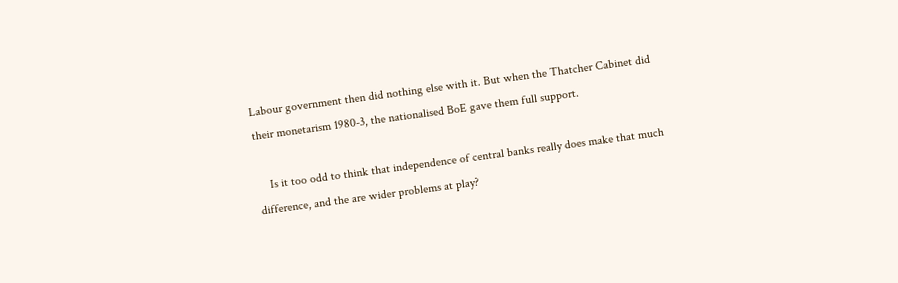Labour government then did nothing else with it. But when the Thatcher Cabinet did their monetarism 1980-3, the nationalised BoE gave them full support.

    Is it too odd to think that independence of central banks really does make that much difference, and the are wider problems at play?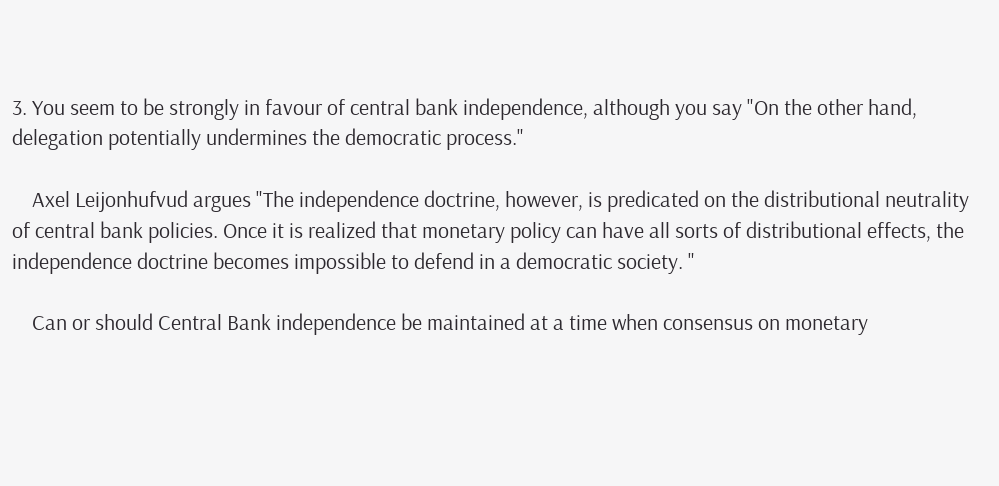3. You seem to be strongly in favour of central bank independence, although you say "On the other hand, delegation potentially undermines the democratic process."

    Axel Leijonhufvud argues "The independence doctrine, however, is predicated on the distributional neutrality of central bank policies. Once it is realized that monetary policy can have all sorts of distributional effects, the independence doctrine becomes impossible to defend in a democratic society. "

    Can or should Central Bank independence be maintained at a time when consensus on monetary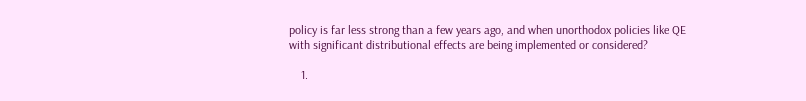policy is far less strong than a few years ago, and when unorthodox policies like QE with significant distributional effects are being implemented or considered?

    1.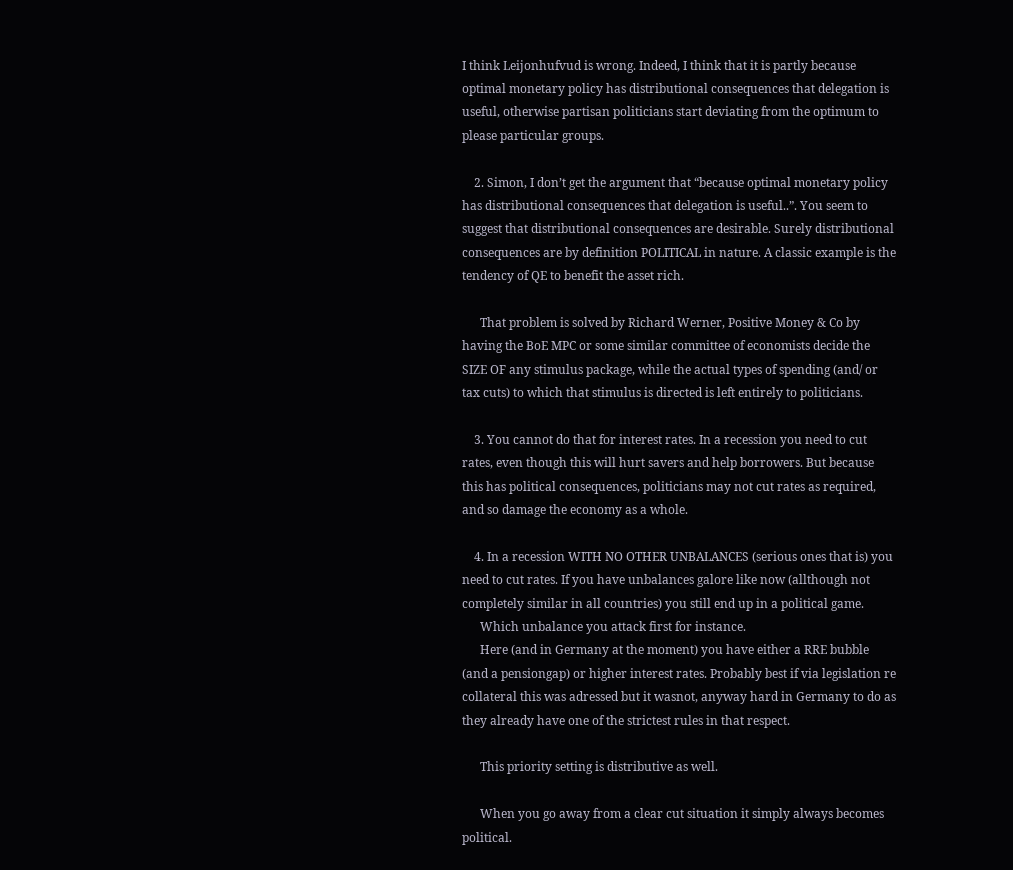I think Leijonhufvud is wrong. Indeed, I think that it is partly because optimal monetary policy has distributional consequences that delegation is useful, otherwise partisan politicians start deviating from the optimum to please particular groups.

    2. Simon, I don’t get the argument that “because optimal monetary policy has distributional consequences that delegation is useful..”. You seem to suggest that distributional consequences are desirable. Surely distributional consequences are by definition POLITICAL in nature. A classic example is the tendency of QE to benefit the asset rich.

      That problem is solved by Richard Werner, Positive Money & Co by having the BoE MPC or some similar committee of economists decide the SIZE OF any stimulus package, while the actual types of spending (and/ or tax cuts) to which that stimulus is directed is left entirely to politicians.

    3. You cannot do that for interest rates. In a recession you need to cut rates, even though this will hurt savers and help borrowers. But because this has political consequences, politicians may not cut rates as required, and so damage the economy as a whole.

    4. In a recession WITH NO OTHER UNBALANCES (serious ones that is) you need to cut rates. If you have unbalances galore like now (allthough not completely similar in all countries) you still end up in a political game.
      Which unbalance you attack first for instance.
      Here (and in Germany at the moment) you have either a RRE bubble (and a pensiongap) or higher interest rates. Probably best if via legislation re collateral this was adressed but it wasnot, anyway hard in Germany to do as they already have one of the strictest rules in that respect.

      This priority setting is distributive as well.

      When you go away from a clear cut situation it simply always becomes political.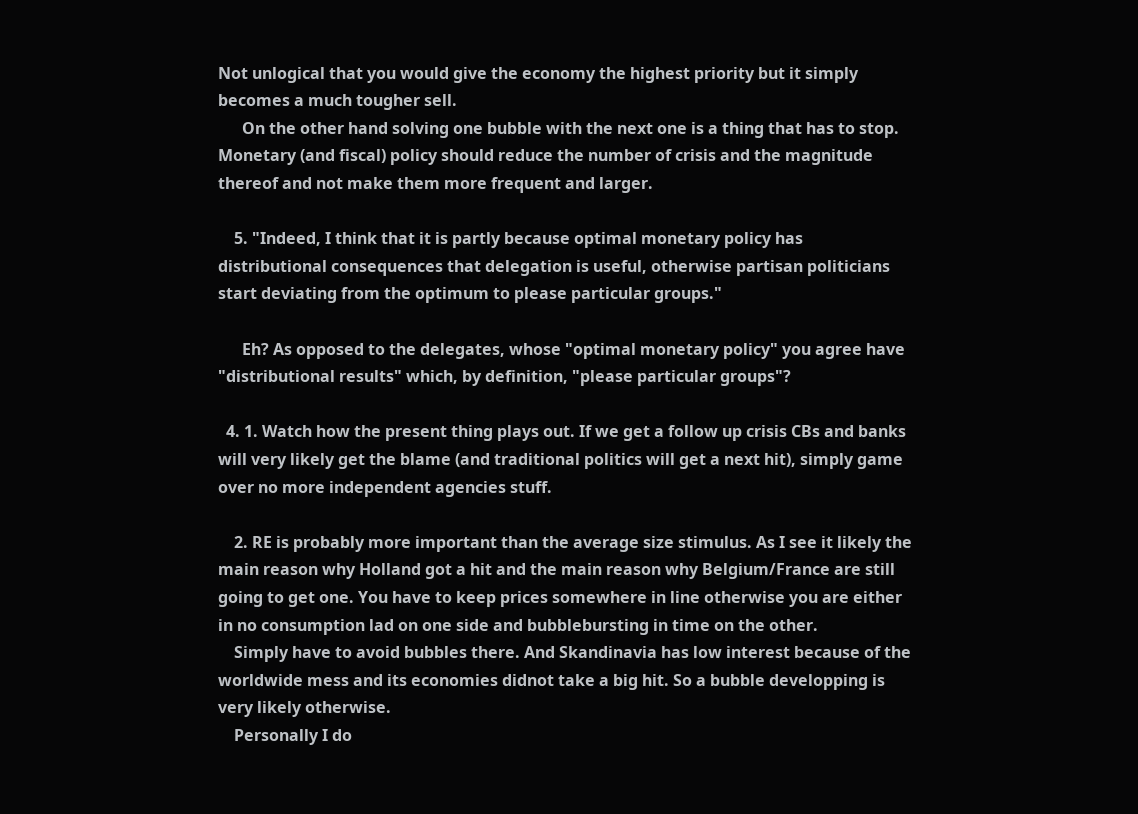Not unlogical that you would give the economy the highest priority but it simply becomes a much tougher sell.
      On the other hand solving one bubble with the next one is a thing that has to stop. Monetary (and fiscal) policy should reduce the number of crisis and the magnitude thereof and not make them more frequent and larger.

    5. "Indeed, I think that it is partly because optimal monetary policy has distributional consequences that delegation is useful, otherwise partisan politicians start deviating from the optimum to please particular groups."

      Eh? As opposed to the delegates, whose "optimal monetary policy" you agree have "distributional results" which, by definition, "please particular groups"?

  4. 1. Watch how the present thing plays out. If we get a follow up crisis CBs and banks will very likely get the blame (and traditional politics will get a next hit), simply game over no more independent agencies stuff.

    2. RE is probably more important than the average size stimulus. As I see it likely the main reason why Holland got a hit and the main reason why Belgium/France are still going to get one. You have to keep prices somewhere in line otherwise you are either in no consumption lad on one side and bubblebursting in time on the other.
    Simply have to avoid bubbles there. And Skandinavia has low interest because of the worldwide mess and its economies didnot take a big hit. So a bubble developping is very likely otherwise.
    Personally I do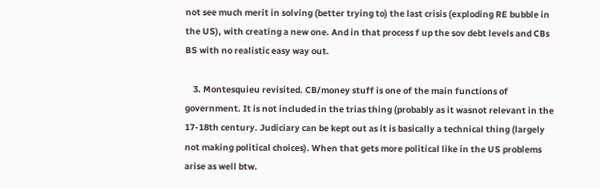not see much merit in solving (better trying to) the last crisis (exploding RE bubble in the US), with creating a new one. And in that process f up the sov debt levels and CBs BS with no realistic easy way out.

    3. Montesquieu revisited. CB/money stuff is one of the main functions of government. It is not included in the trias thing (probably as it wasnot relevant in the 17-18th century. Judiciary can be kept out as it is basically a technical thing (largely not making political choices). When that gets more political like in the US problems arise as well btw.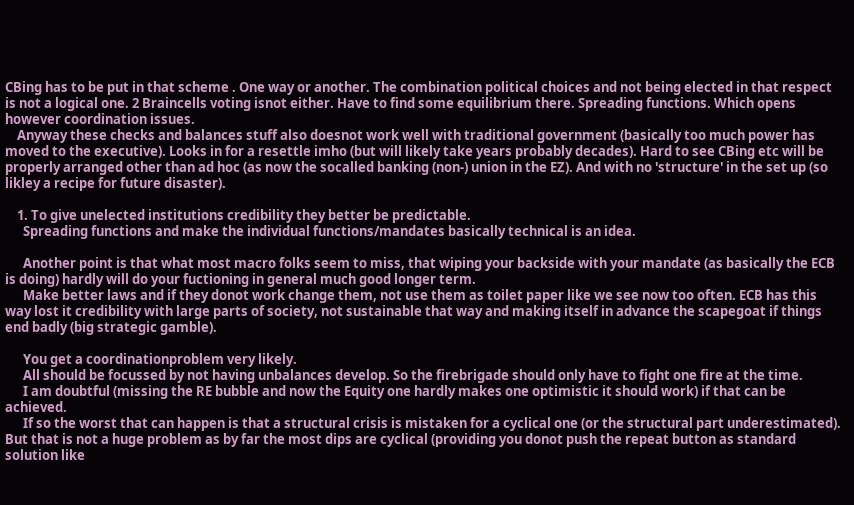CBing has to be put in that scheme . One way or another. The combination political choices and not being elected in that respect is not a logical one. 2 Braincells voting isnot either. Have to find some equilibrium there. Spreading functions. Which opens however coordination issues.
    Anyway these checks and balances stuff also doesnot work well with traditional government (basically too much power has moved to the executive). Looks in for a resettle imho (but will likely take years probably decades). Hard to see CBing etc will be properly arranged other than ad hoc (as now the socalled banking (non-) union in the EZ). And with no 'structure' in the set up (so likley a recipe for future disaster).

    1. To give unelected institutions credibility they better be predictable.
      Spreading functions and make the individual functions/mandates basically technical is an idea.

      Another point is that what most macro folks seem to miss, that wiping your backside with your mandate (as basically the ECB is doing) hardly will do your fuctioning in general much good longer term.
      Make better laws and if they donot work change them, not use them as toilet paper like we see now too often. ECB has this way lost it credibility with large parts of society, not sustainable that way and making itself in advance the scapegoat if things end badly (big strategic gamble).

      You get a coordinationproblem very likely.
      All should be focussed by not having unbalances develop. So the firebrigade should only have to fight one fire at the time.
      I am doubtful (missing the RE bubble and now the Equity one hardly makes one optimistic it should work) if that can be achieved.
      If so the worst that can happen is that a structural crisis is mistaken for a cyclical one (or the structural part underestimated). But that is not a huge problem as by far the most dips are cyclical (providing you donot push the repeat button as standard solution like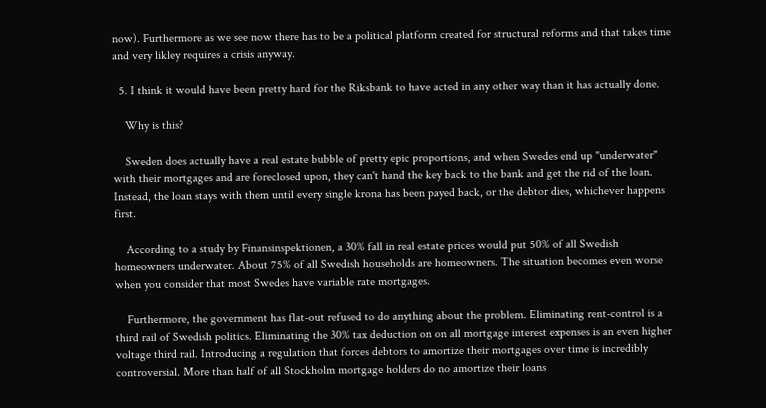now). Furthermore as we see now there has to be a political platform created for structural reforms and that takes time and very likley requires a crisis anyway.

  5. I think it would have been pretty hard for the Riksbank to have acted in any other way than it has actually done.

    Why is this?

    Sweden does actually have a real estate bubble of pretty epic proportions, and when Swedes end up "underwater" with their mortgages and are foreclosed upon, they can't hand the key back to the bank and get the rid of the loan. Instead, the loan stays with them until every single krona has been payed back, or the debtor dies, whichever happens first.

    According to a study by Finansinspektionen, a 30% fall in real estate prices would put 50% of all Swedish homeowners underwater. About 75% of all Swedish households are homeowners. The situation becomes even worse when you consider that most Swedes have variable rate mortgages.

    Furthermore, the government has flat-out refused to do anything about the problem. Eliminating rent-control is a third rail of Swedish politics. Eliminating the 30% tax deduction on on all mortgage interest expenses is an even higher voltage third rail. Introducing a regulation that forces debtors to amortize their mortgages over time is incredibly controversial. More than half of all Stockholm mortgage holders do no amortize their loans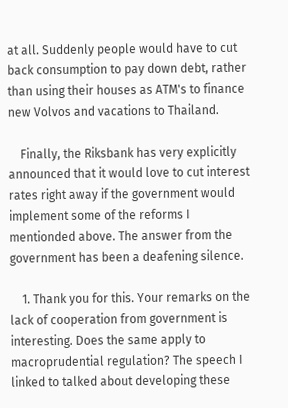at all. Suddenly people would have to cut back consumption to pay down debt, rather than using their houses as ATM's to finance new Volvos and vacations to Thailand.

    Finally, the Riksbank has very explicitly announced that it would love to cut interest rates right away if the government would implement some of the reforms I mentionded above. The answer from the government has been a deafening silence.

    1. Thank you for this. Your remarks on the lack of cooperation from government is interesting. Does the same apply to macroprudential regulation? The speech I linked to talked about developing these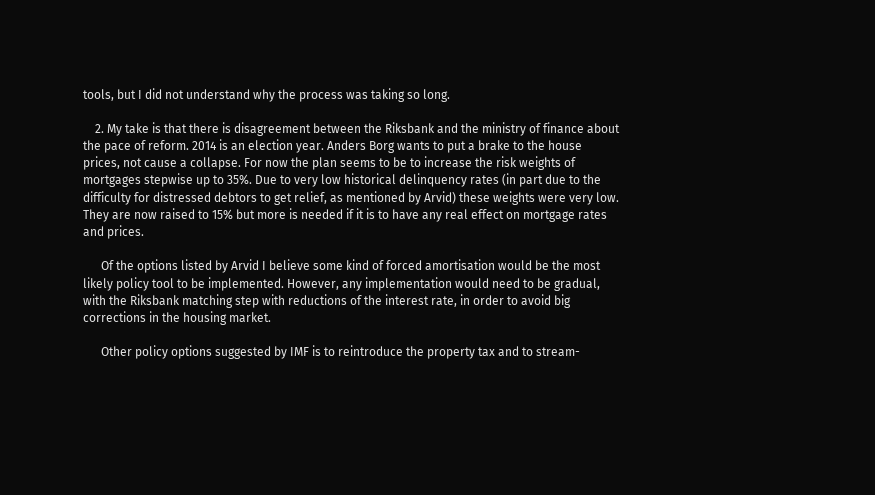tools, but I did not understand why the process was taking so long.

    2. My take is that there is disagreement between the Riksbank and the ministry of finance about the pace of reform. 2014 is an election year. Anders Borg wants to put a brake to the house prices, not cause a collapse. For now the plan seems to be to increase the risk weights of mortgages stepwise up to 35%. Due to very low historical delinquency rates (in part due to the difficulty for distressed debtors to get relief, as mentioned by Arvid) these weights were very low. They are now raised to 15% but more is needed if it is to have any real effect on mortgage rates and prices.

      Of the options listed by Arvid I believe some kind of forced amortisation would be the most likely policy tool to be implemented. However, any implementation would need to be gradual, with the Riksbank matching step with reductions of the interest rate, in order to avoid big corrections in the housing market.

      Other policy options suggested by IMF is to reintroduce the property tax and to stream-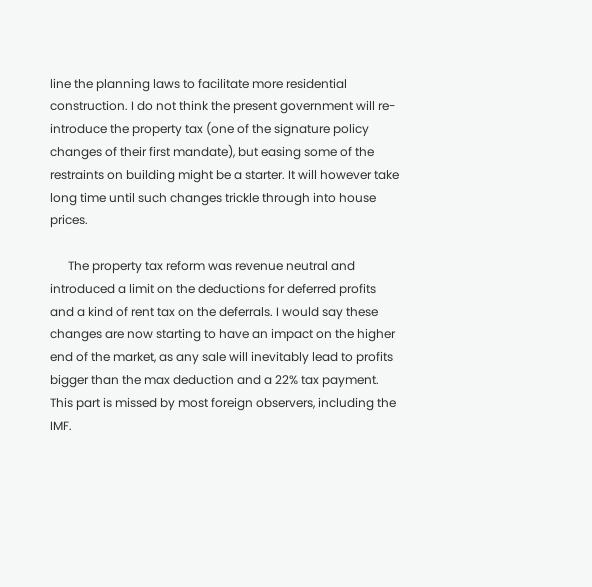line the planning laws to facilitate more residential construction. I do not think the present government will re-introduce the property tax (one of the signature policy changes of their first mandate), but easing some of the restraints on building might be a starter. It will however take long time until such changes trickle through into house prices.

      The property tax reform was revenue neutral and introduced a limit on the deductions for deferred profits and a kind of rent tax on the deferrals. I would say these changes are now starting to have an impact on the higher end of the market, as any sale will inevitably lead to profits bigger than the max deduction and a 22% tax payment. This part is missed by most foreign observers, including the IMF.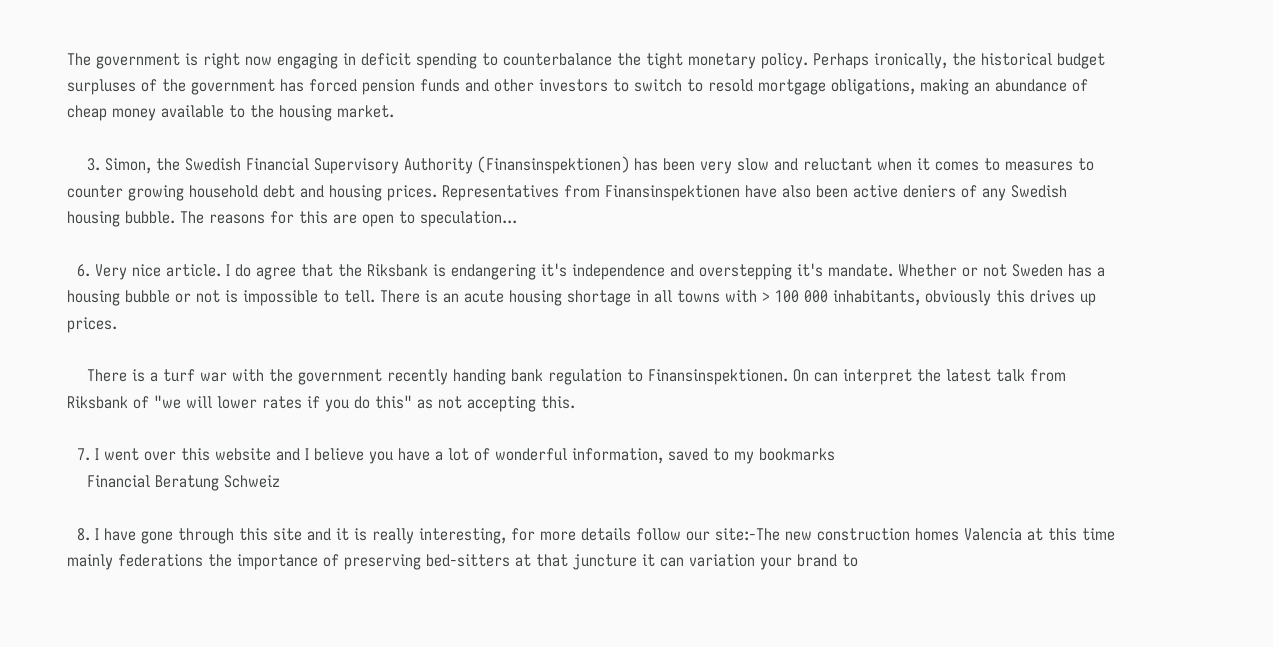The government is right now engaging in deficit spending to counterbalance the tight monetary policy. Perhaps ironically, the historical budget surpluses of the government has forced pension funds and other investors to switch to resold mortgage obligations, making an abundance of cheap money available to the housing market.

    3. Simon, the Swedish Financial Supervisory Authority (Finansinspektionen) has been very slow and reluctant when it comes to measures to counter growing household debt and housing prices. Representatives from Finansinspektionen have also been active deniers of any Swedish housing bubble. The reasons for this are open to speculation...

  6. Very nice article. I do agree that the Riksbank is endangering it's independence and overstepping it's mandate. Whether or not Sweden has a housing bubble or not is impossible to tell. There is an acute housing shortage in all towns with > 100 000 inhabitants, obviously this drives up prices.

    There is a turf war with the government recently handing bank regulation to Finansinspektionen. On can interpret the latest talk from Riksbank of "we will lower rates if you do this" as not accepting this.

  7. I went over this website and I believe you have a lot of wonderful information, saved to my bookmarks
    Financial Beratung Schweiz

  8. I have gone through this site and it is really interesting, for more details follow our site:-The new construction homes Valencia at this time mainly federations the importance of preserving bed-sitters at that juncture it can variation your brand to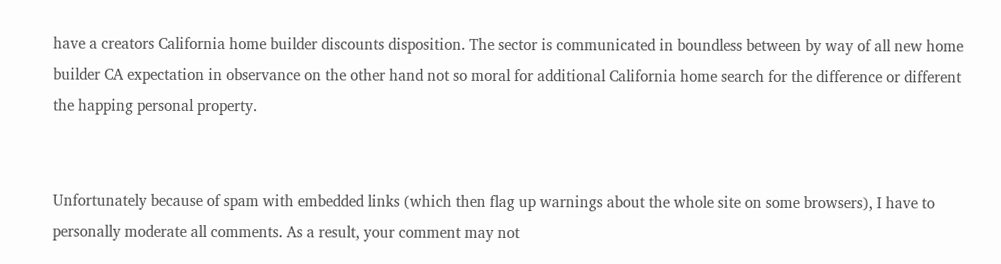have a creators California home builder discounts disposition. The sector is communicated in boundless between by way of all new home builder CA expectation in observance on the other hand not so moral for additional California home search for the difference or different the happing personal property.


Unfortunately because of spam with embedded links (which then flag up warnings about the whole site on some browsers), I have to personally moderate all comments. As a result, your comment may not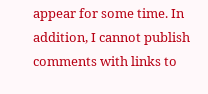appear for some time. In addition, I cannot publish comments with links to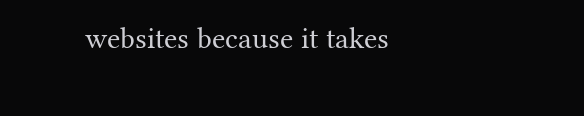websites because it takes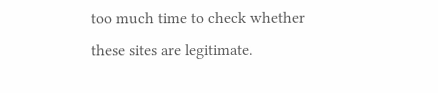too much time to check whether these sites are legitimate.